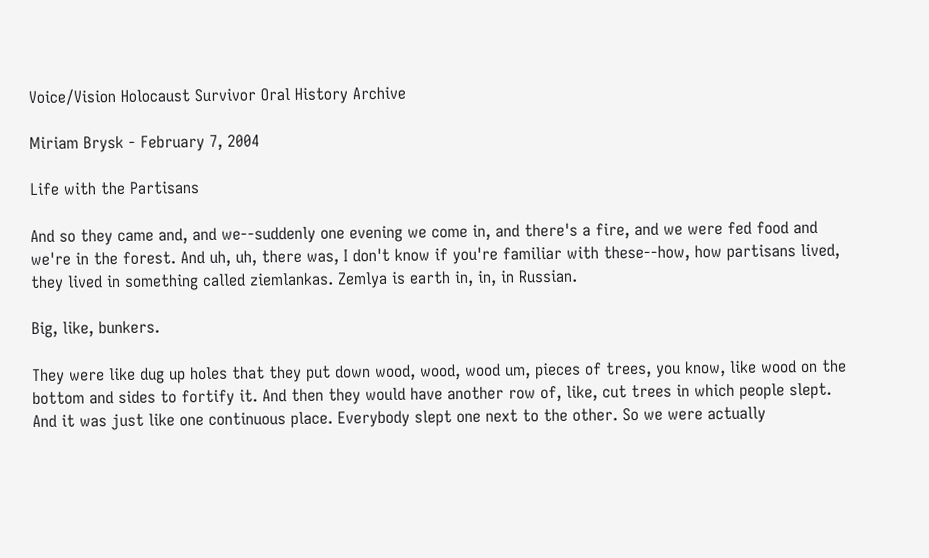Voice/Vision Holocaust Survivor Oral History Archive

Miriam Brysk - February 7, 2004

Life with the Partisans

And so they came and, and we--suddenly one evening we come in, and there's a fire, and we were fed food and we're in the forest. And uh, uh, there was, I don't know if you're familiar with these--how, how partisans lived, they lived in something called ziemlankas. Zemlya is earth in, in, in Russian.

Big, like, bunkers.

They were like dug up holes that they put down wood, wood, wood um, pieces of trees, you know, like wood on the bottom and sides to fortify it. And then they would have another row of, like, cut trees in which people slept. And it was just like one continuous place. Everybody slept one next to the other. So we were actually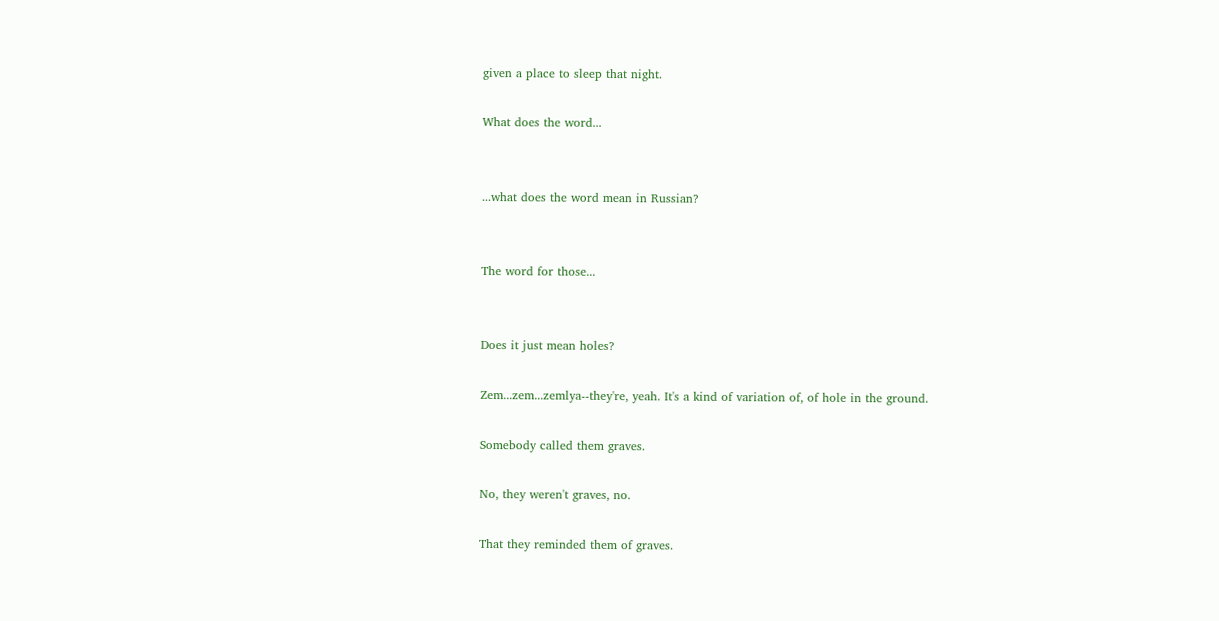given a place to sleep that night.

What does the word...


...what does the word mean in Russian?


The word for those...


Does it just mean holes?

Zem...zem...zemlya--they're, yeah. It's a kind of variation of, of hole in the ground.

Somebody called them graves.

No, they weren't graves, no.

That they reminded them of graves.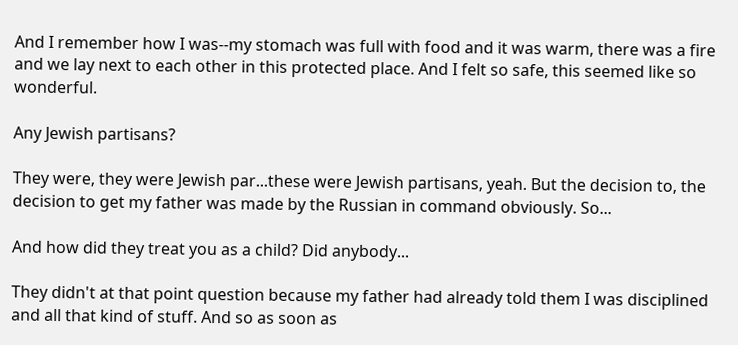And I remember how I was--my stomach was full with food and it was warm, there was a fire and we lay next to each other in this protected place. And I felt so safe, this seemed like so wonderful.

Any Jewish partisans?

They were, they were Jewish par...these were Jewish partisans, yeah. But the decision to, the decision to get my father was made by the Russian in command obviously. So...

And how did they treat you as a child? Did anybody...

They didn't at that point question because my father had already told them I was disciplined and all that kind of stuff. And so as soon as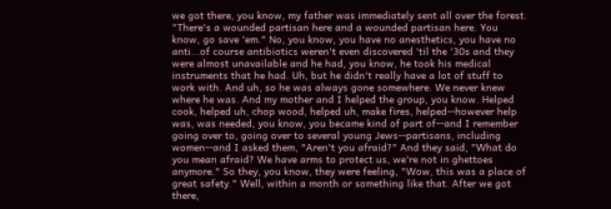we got there, you know, my father was immediately sent all over the forest. "There's a wounded partisan here and a wounded partisan here. You know, go save 'em." No, you know, you have no anesthetics, you have no anti...of course antibiotics weren't even discovered 'til the '30s and they were almost unavailable and he had, you know, he took his medical instruments that he had. Uh, but he didn't really have a lot of stuff to work with. And uh, so he was always gone somewhere. We never knew where he was. And my mother and I helped the group, you know. Helped cook, helped uh, chop wood, helped uh, make fires, helped--however help was, was needed, you know, you became kind of part of--and I remember going over to, going over to several young Jews--partisans, including women--and I asked them, "Aren't you afraid?" And they said, "What do you mean afraid? We have arms to protect us, we're not in ghettoes anymore." So they, you know, they were feeling, "Wow, this was a place of great safety." Well, within a month or something like that. After we got there,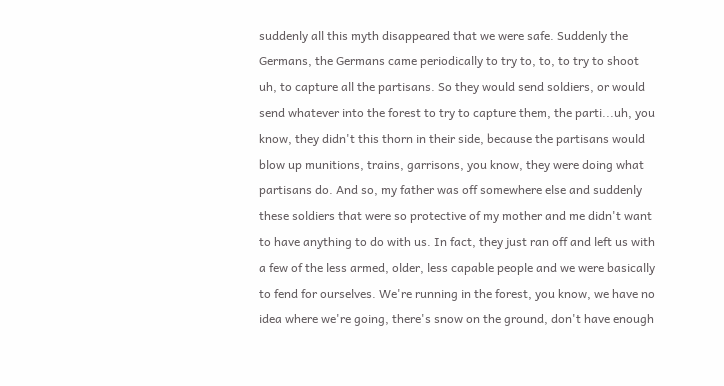suddenly all this myth disappeared that we were safe. Suddenly the Germans, the Germans came periodically to try to, to, to try to shoot uh, to capture all the partisans. So they would send soldiers, or would send whatever into the forest to try to capture them, the parti...uh, you know, they didn't this thorn in their side, because the partisans would blow up munitions, trains, garrisons, you know, they were doing what partisans do. And so, my father was off somewhere else and suddenly these soldiers that were so protective of my mother and me didn't want to have anything to do with us. In fact, they just ran off and left us with a few of the less armed, older, less capable people and we were basically to fend for ourselves. We're running in the forest, you know, we have no idea where we're going, there's snow on the ground, don't have enough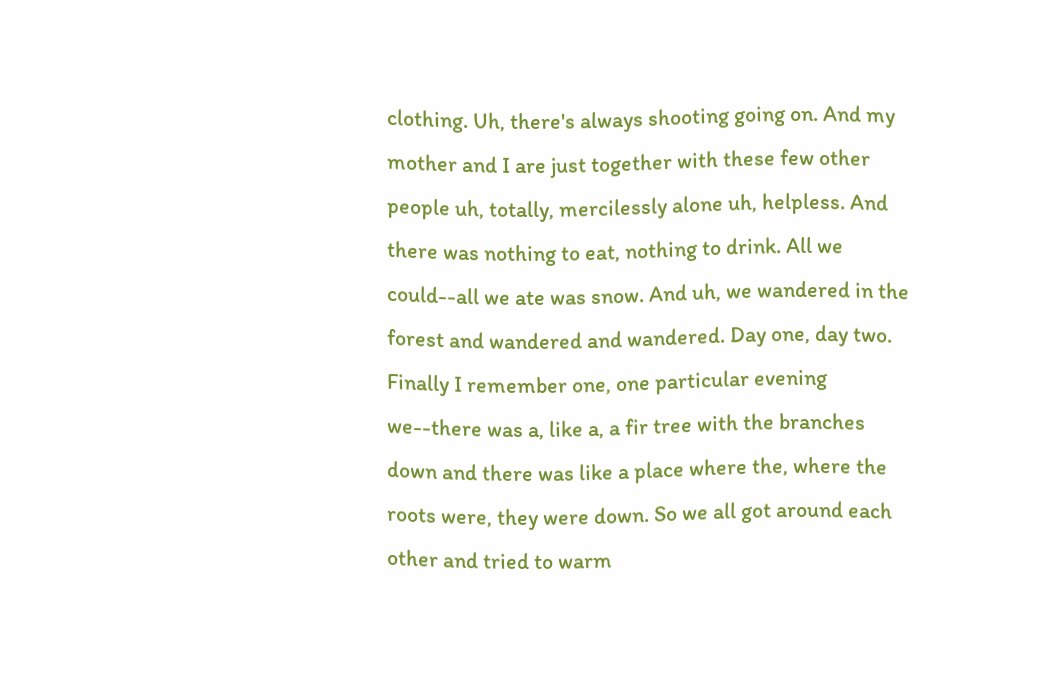clothing. Uh, there's always shooting going on. And my mother and I are just together with these few other people uh, totally, mercilessly alone uh, helpless. And there was nothing to eat, nothing to drink. All we could--all we ate was snow. And uh, we wandered in the forest and wandered and wandered. Day one, day two. Finally I remember one, one particular evening we--there was a, like a, a fir tree with the branches down and there was like a place where the, where the roots were, they were down. So we all got around each other and tried to warm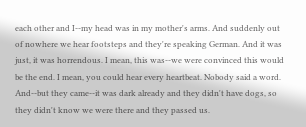each other and I--my head was in my mother's arms. And suddenly out of nowhere we hear footsteps and they're speaking German. And it was just, it was horrendous. I mean, this was--we were convinced this would be the end. I mean, you could hear every heartbeat. Nobody said a word. And--but they came--it was dark already and they didn't have dogs, so they didn't know we were there and they passed us.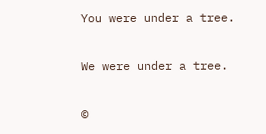You were under a tree.

We were under a tree.

©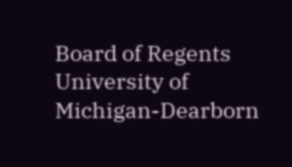Board of Regents University of Michigan-Dearborn